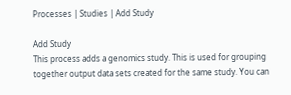Processes | Studies | Add Study

Add Study
This process adds a genomics study. This is used for grouping together output data sets created for the same study. You can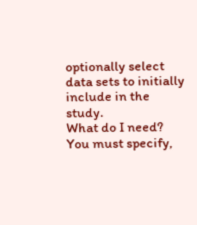optionally select data sets to initially include in the study.
What do I need?
You must specify,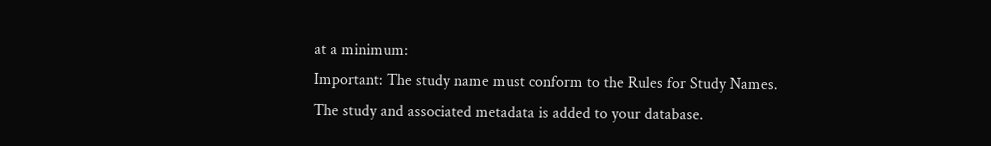at a minimum:
Important: The study name must conform to the Rules for Study Names.
The study and associated metadata is added to your database.